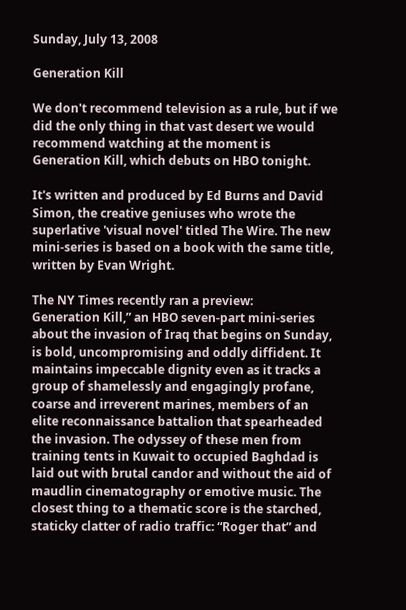Sunday, July 13, 2008

Generation Kill

We don't recommend television as a rule, but if we did the only thing in that vast desert we would recommend watching at the moment is Generation Kill, which debuts on HBO tonight.

It's written and produced by Ed Burns and David Simon, the creative geniuses who wrote the superlative 'visual novel' titled The Wire. The new mini-series is based on a book with the same title, written by Evan Wright.

The NY Times recently ran a preview:
Generation Kill,” an HBO seven-part mini-series about the invasion of Iraq that begins on Sunday, is bold, uncompromising and oddly diffident. It maintains impeccable dignity even as it tracks a group of shamelessly and engagingly profane, coarse and irreverent marines, members of an elite reconnaissance battalion that spearheaded the invasion. The odyssey of these men from training tents in Kuwait to occupied Baghdad is laid out with brutal candor and without the aid of maudlin cinematography or emotive music. The closest thing to a thematic score is the starched, staticky clatter of radio traffic: “Roger that” and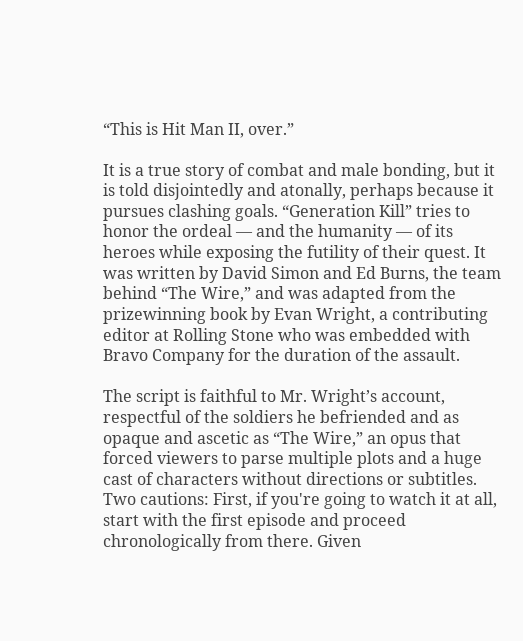“This is Hit Man II, over.”

It is a true story of combat and male bonding, but it is told disjointedly and atonally, perhaps because it pursues clashing goals. “Generation Kill” tries to honor the ordeal — and the humanity — of its heroes while exposing the futility of their quest. It was written by David Simon and Ed Burns, the team behind “The Wire,” and was adapted from the prizewinning book by Evan Wright, a contributing editor at Rolling Stone who was embedded with Bravo Company for the duration of the assault.

The script is faithful to Mr. Wright’s account, respectful of the soldiers he befriended and as opaque and ascetic as “The Wire,” an opus that forced viewers to parse multiple plots and a huge cast of characters without directions or subtitles.
Two cautions: First, if you're going to watch it at all, start with the first episode and proceed chronologically from there. Given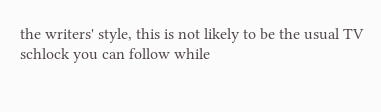the writers' style, this is not likely to be the usual TV schlock you can follow while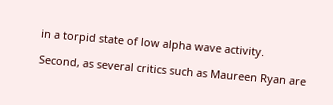in a torpid state of low alpha wave activity.

Second, as several critics such as Maureen Ryan are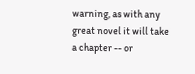warning, as with any great novel it will take a chapter -- or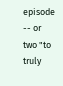episode -- or two "to truly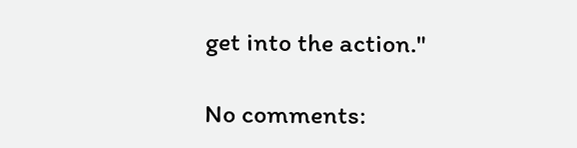get into the action."

No comments: